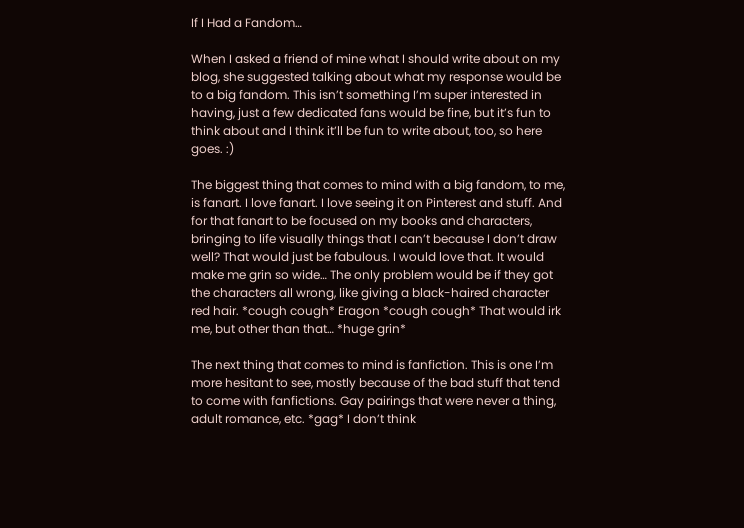If I Had a Fandom…

When I asked a friend of mine what I should write about on my blog, she suggested talking about what my response would be to a big fandom. This isn’t something I’m super interested in having, just a few dedicated fans would be fine, but it’s fun to think about and I think it’ll be fun to write about, too, so here goes. :)

The biggest thing that comes to mind with a big fandom, to me, is fanart. I love fanart. I love seeing it on Pinterest and stuff. And for that fanart to be focused on my books and characters, bringing to life visually things that I can’t because I don’t draw well? That would just be fabulous. I would love that. It would make me grin so wide… The only problem would be if they got the characters all wrong, like giving a black-haired character red hair. *cough cough* Eragon *cough cough* That would irk me, but other than that… *huge grin*

The next thing that comes to mind is fanfiction. This is one I’m more hesitant to see, mostly because of the bad stuff that tend to come with fanfictions. Gay pairings that were never a thing, adult romance, etc. *gag* I don’t think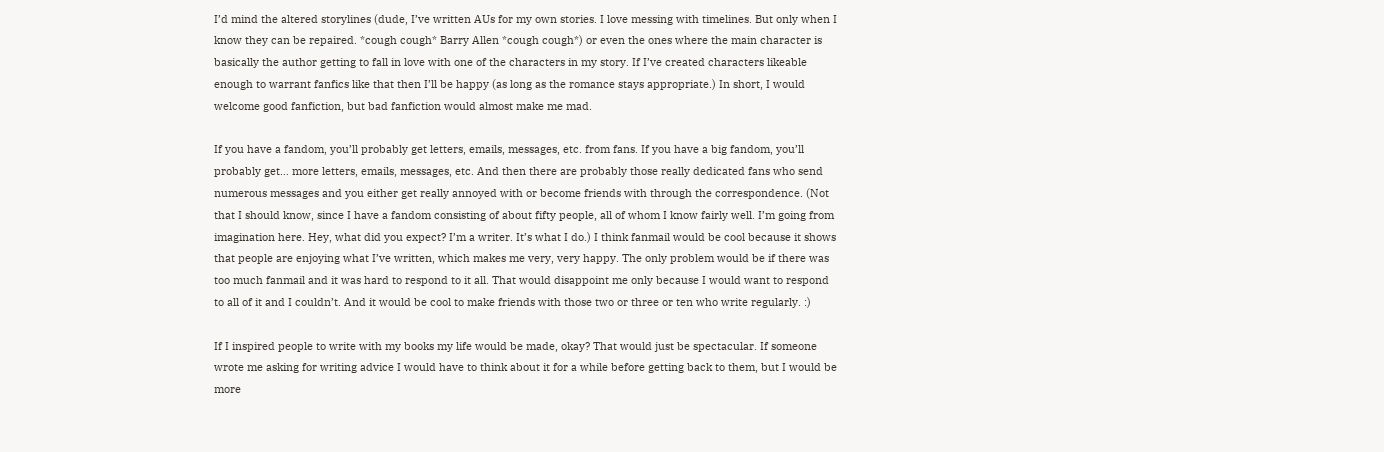I’d mind the altered storylines (dude, I’ve written AUs for my own stories. I love messing with timelines. But only when I know they can be repaired. *cough cough* Barry Allen *cough cough*) or even the ones where the main character is basically the author getting to fall in love with one of the characters in my story. If I’ve created characters likeable enough to warrant fanfics like that then I’ll be happy (as long as the romance stays appropriate.) In short, I would welcome good fanfiction, but bad fanfiction would almost make me mad.

If you have a fandom, you’ll probably get letters, emails, messages, etc. from fans. If you have a big fandom, you’ll probably get… more letters, emails, messages, etc. And then there are probably those really dedicated fans who send numerous messages and you either get really annoyed with or become friends with through the correspondence. (Not that I should know, since I have a fandom consisting of about fifty people, all of whom I know fairly well. I’m going from imagination here. Hey, what did you expect? I’m a writer. It’s what I do.) I think fanmail would be cool because it shows that people are enjoying what I’ve written, which makes me very, very happy. The only problem would be if there was too much fanmail and it was hard to respond to it all. That would disappoint me only because I would want to respond to all of it and I couldn’t. And it would be cool to make friends with those two or three or ten who write regularly. :)

If I inspired people to write with my books my life would be made, okay? That would just be spectacular. If someone wrote me asking for writing advice I would have to think about it for a while before getting back to them, but I would be more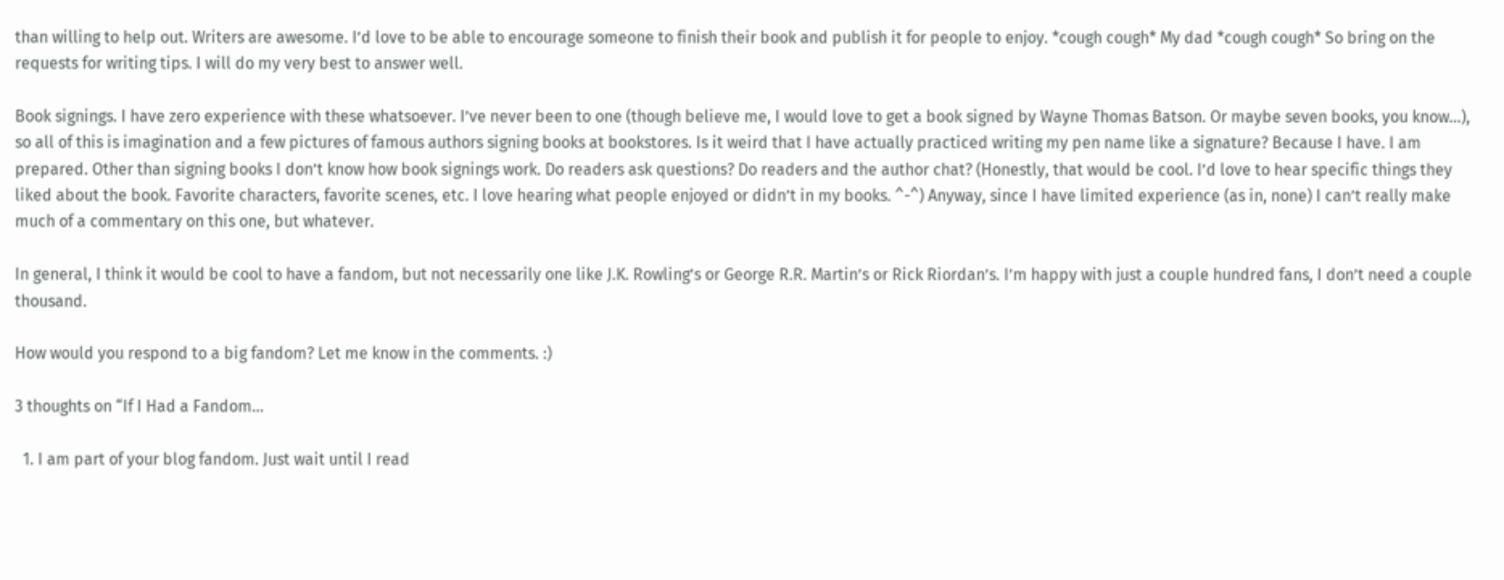than willing to help out. Writers are awesome. I’d love to be able to encourage someone to finish their book and publish it for people to enjoy. *cough cough* My dad *cough cough* So bring on the requests for writing tips. I will do my very best to answer well.

Book signings. I have zero experience with these whatsoever. I’ve never been to one (though believe me, I would love to get a book signed by Wayne Thomas Batson. Or maybe seven books, you know…), so all of this is imagination and a few pictures of famous authors signing books at bookstores. Is it weird that I have actually practiced writing my pen name like a signature? Because I have. I am prepared. Other than signing books I don’t know how book signings work. Do readers ask questions? Do readers and the author chat? (Honestly, that would be cool. I’d love to hear specific things they liked about the book. Favorite characters, favorite scenes, etc. I love hearing what people enjoyed or didn’t in my books. ^-^) Anyway, since I have limited experience (as in, none) I can’t really make much of a commentary on this one, but whatever.

In general, I think it would be cool to have a fandom, but not necessarily one like J.K. Rowling’s or George R.R. Martin’s or Rick Riordan’s. I’m happy with just a couple hundred fans, I don’t need a couple thousand.

How would you respond to a big fandom? Let me know in the comments. :)

3 thoughts on “If I Had a Fandom…

  1. I am part of your blog fandom. Just wait until I read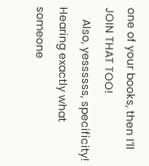one of your books, then I’ll JOIN THAT TOO!
    Also, yessssss, specificity! Hearing exactly what someone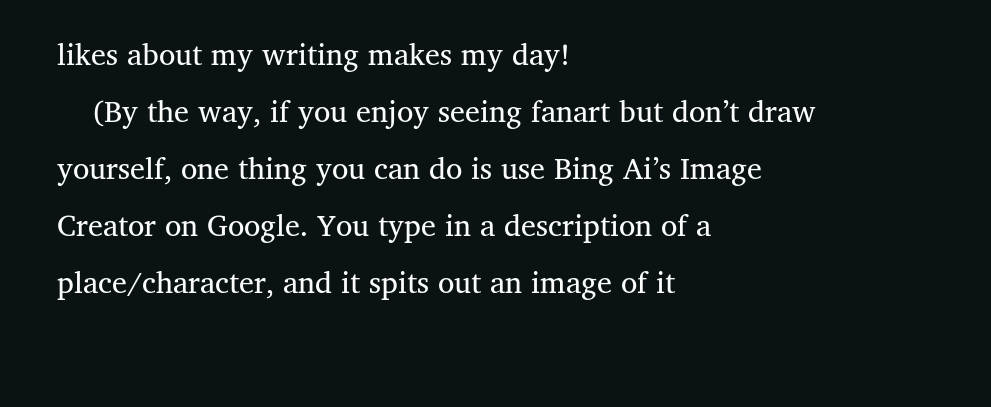likes about my writing makes my day!
    (By the way, if you enjoy seeing fanart but don’t draw yourself, one thing you can do is use Bing Ai’s Image Creator on Google. You type in a description of a place/character, and it spits out an image of it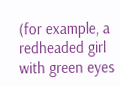(for example, a redheaded girl with green eyes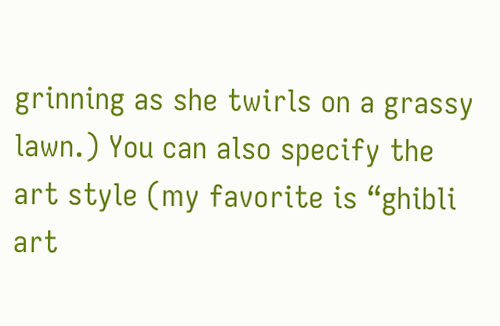grinning as she twirls on a grassy lawn.) You can also specify the art style (my favorite is “ghibli art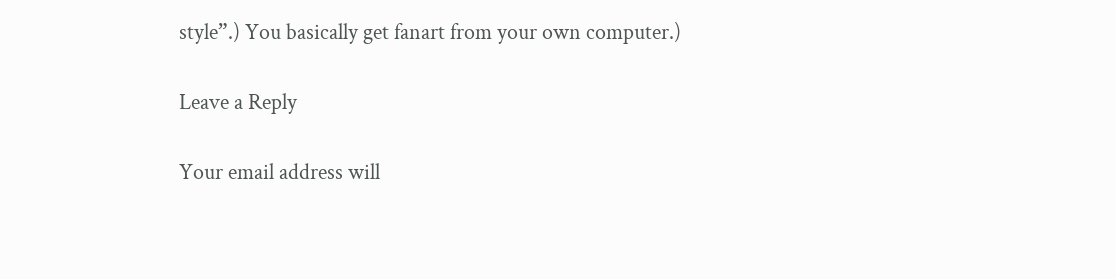style”.) You basically get fanart from your own computer.)

Leave a Reply

Your email address will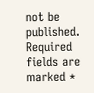not be published. Required fields are marked *